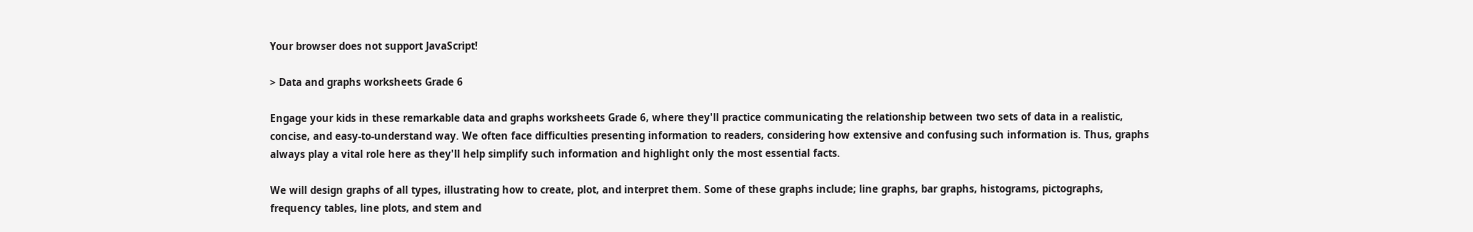Your browser does not support JavaScript!

> Data and graphs worksheets Grade 6

Engage your kids in these remarkable data and graphs worksheets Grade 6, where they'll practice communicating the relationship between two sets of data in a realistic, concise, and easy-to-understand way. We often face difficulties presenting information to readers, considering how extensive and confusing such information is. Thus, graphs always play a vital role here as they'll help simplify such information and highlight only the most essential facts.

We will design graphs of all types, illustrating how to create, plot, and interpret them. Some of these graphs include; line graphs, bar graphs, histograms, pictographs, frequency tables, line plots, and stem and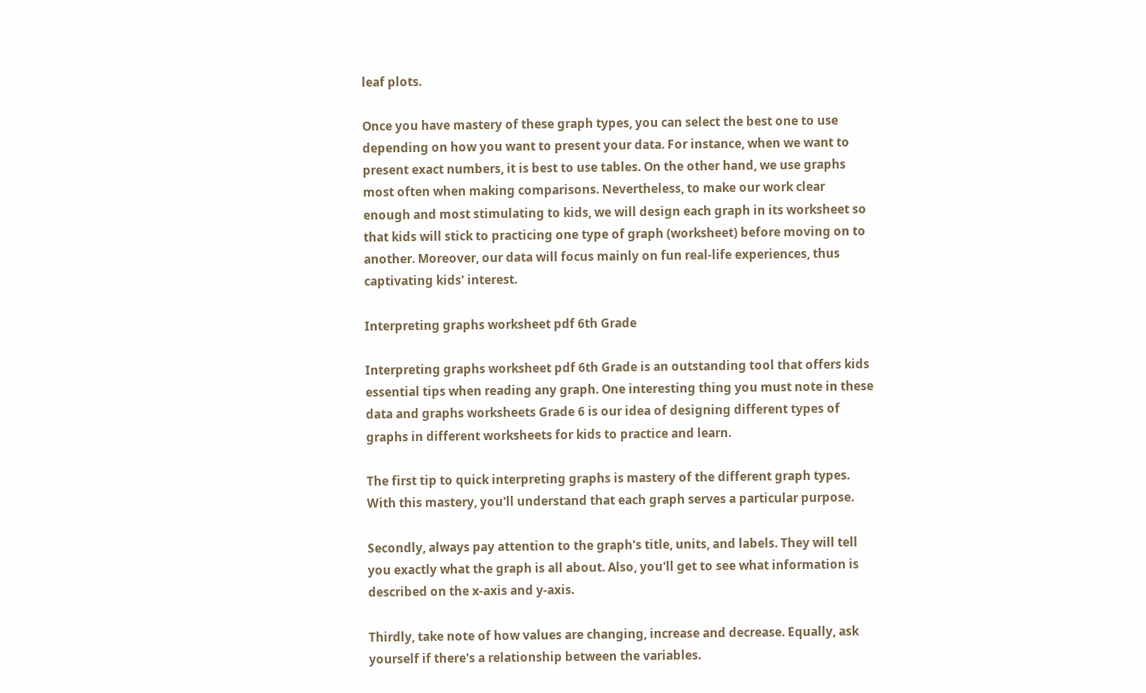leaf plots.

Once you have mastery of these graph types, you can select the best one to use depending on how you want to present your data. For instance, when we want to present exact numbers, it is best to use tables. On the other hand, we use graphs most often when making comparisons. Nevertheless, to make our work clear enough and most stimulating to kids, we will design each graph in its worksheet so that kids will stick to practicing one type of graph (worksheet) before moving on to another. Moreover, our data will focus mainly on fun real-life experiences, thus captivating kids' interest.

Interpreting graphs worksheet pdf 6th Grade

Interpreting graphs worksheet pdf 6th Grade is an outstanding tool that offers kids essential tips when reading any graph. One interesting thing you must note in these data and graphs worksheets Grade 6 is our idea of designing different types of graphs in different worksheets for kids to practice and learn.

The first tip to quick interpreting graphs is mastery of the different graph types. With this mastery, you'll understand that each graph serves a particular purpose.

Secondly, always pay attention to the graph's title, units, and labels. They will tell you exactly what the graph is all about. Also, you'll get to see what information is described on the x-axis and y-axis.

Thirdly, take note of how values are changing, increase and decrease. Equally, ask yourself if there's a relationship between the variables.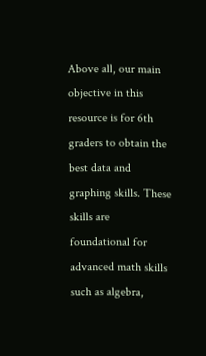Above all, our main objective in this resource is for 6th graders to obtain the best data and graphing skills. These skills are foundational for advanced math skills such as algebra,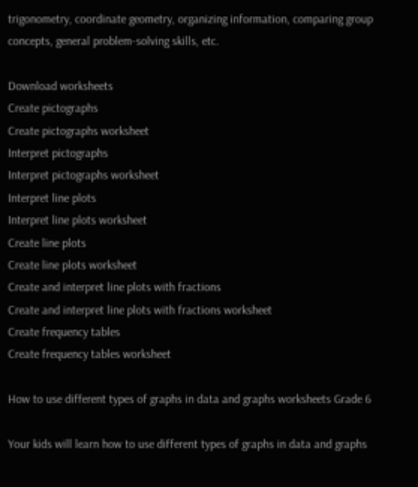trigonometry, coordinate geometry, organizing information, comparing group concepts, general problem-solving skills, etc.

Download worksheets
Create pictographs
Create pictographs worksheet
Interpret pictographs
Interpret pictographs worksheet
Interpret line plots
Interpret line plots worksheet
Create line plots
Create line plots worksheet
Create and interpret line plots with fractions
Create and interpret line plots with fractions worksheet
Create frequency tables
Create frequency tables worksheet

How to use different types of graphs in data and graphs worksheets Grade 6

Your kids will learn how to use different types of graphs in data and graphs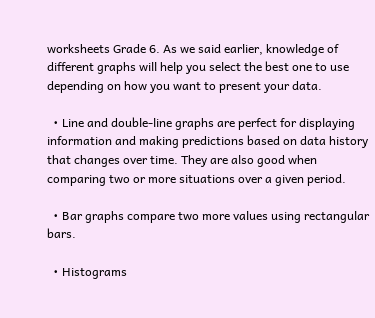worksheets Grade 6. As we said earlier, knowledge of different graphs will help you select the best one to use depending on how you want to present your data.

  • Line and double-line graphs are perfect for displaying information and making predictions based on data history that changes over time. They are also good when comparing two or more situations over a given period.

  • Bar graphs compare two more values using rectangular bars.

  • Histograms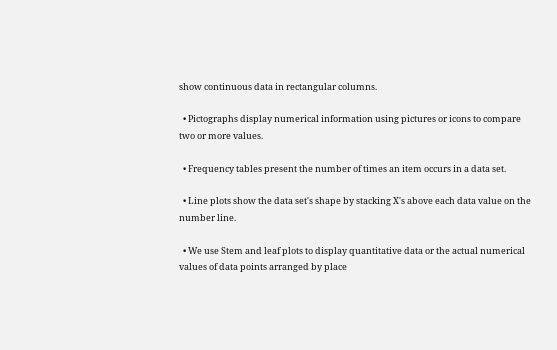show continuous data in rectangular columns.

  • Pictographs display numerical information using pictures or icons to compare two or more values.

  • Frequency tables present the number of times an item occurs in a data set.

  • Line plots show the data set's shape by stacking X's above each data value on the number line.

  • We use Stem and leaf plots to display quantitative data or the actual numerical values of data points arranged by place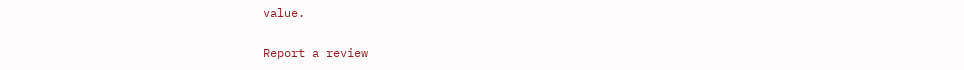value.

Report a review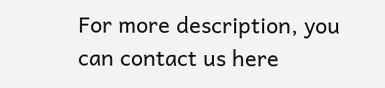For more description, you can contact us here